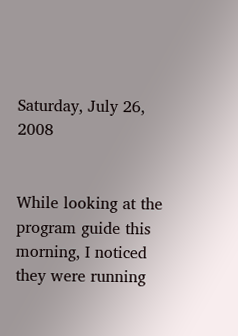Saturday, July 26, 2008


While looking at the program guide this morning, I noticed they were running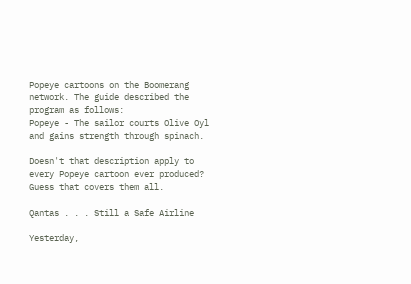Popeye cartoons on the Boomerang network. The guide described the program as follows:
Popeye - The sailor courts Olive Oyl and gains strength through spinach.

Doesn't that description apply to every Popeye cartoon ever produced? Guess that covers them all.

Qantas . . . Still a Safe Airline

Yesterday,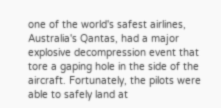one of the world's safest airlines, Australia's Qantas, had a major explosive decompression event that tore a gaping hole in the side of the aircraft. Fortunately, the pilots were able to safely land at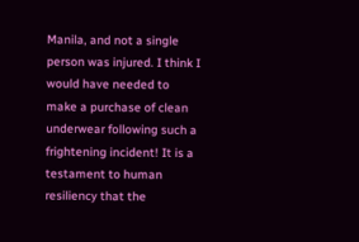Manila, and not a single person was injured. I think I would have needed to make a purchase of clean underwear following such a frightening incident! It is a testament to human resiliency that the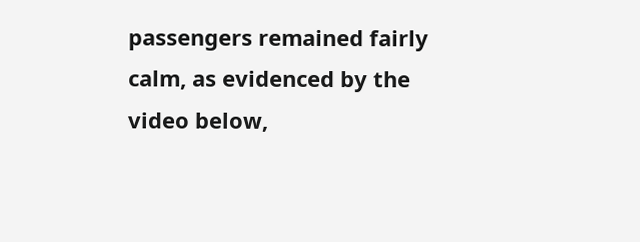passengers remained fairly calm, as evidenced by the video below,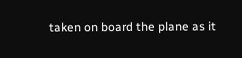taken on board the plane as it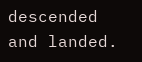descended and landed.